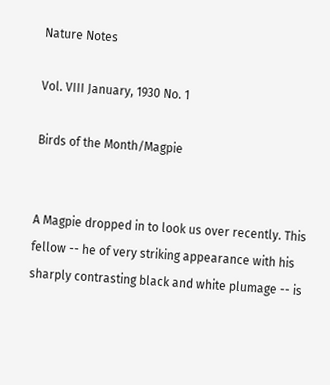Nature Notes

Vol. VIII January, 1930 No. 1

Birds of the Month/Magpie


A Magpie dropped in to look us over recently. This fellow -- he of very striking appearance with his sharply contrasting black and white plumage -- is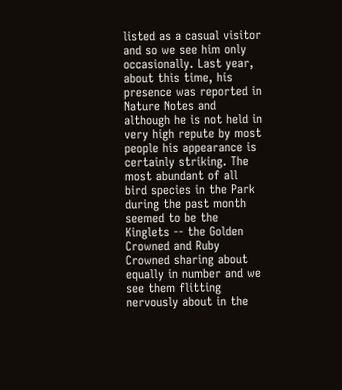listed as a casual visitor and so we see him only occasionally. Last year, about this time, his presence was reported in Nature Notes and although he is not held in very high repute by most people his appearance is certainly striking. The most abundant of all bird species in the Park during the past month seemed to be the Kinglets -- the Golden Crowned and Ruby Crowned sharing about equally in number and we see them flitting nervously about in the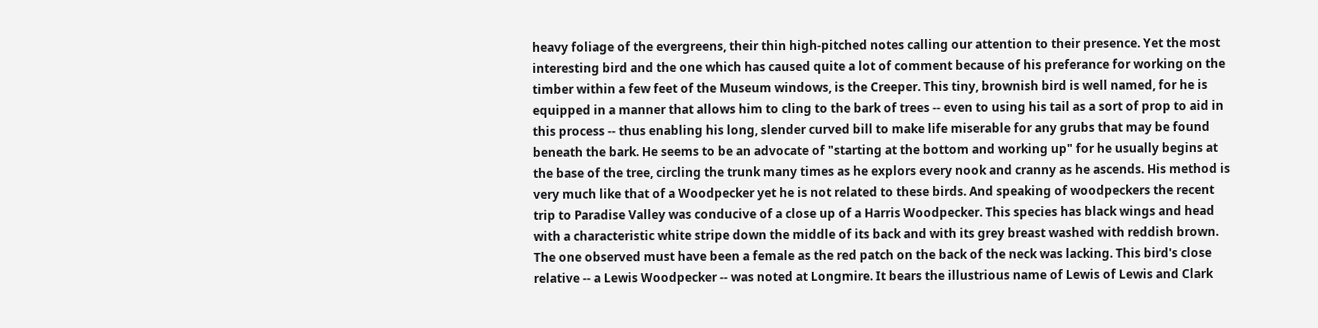heavy foliage of the evergreens, their thin high-pitched notes calling our attention to their presence. Yet the most interesting bird and the one which has caused quite a lot of comment because of his preferance for working on the timber within a few feet of the Museum windows, is the Creeper. This tiny, brownish bird is well named, for he is equipped in a manner that allows him to cling to the bark of trees -- even to using his tail as a sort of prop to aid in this process -- thus enabling his long, slender curved bill to make life miserable for any grubs that may be found beneath the bark. He seems to be an advocate of "starting at the bottom and working up" for he usually begins at the base of the tree, circling the trunk many times as he explors every nook and cranny as he ascends. His method is very much like that of a Woodpecker yet he is not related to these birds. And speaking of woodpeckers the recent trip to Paradise Valley was conducive of a close up of a Harris Woodpecker. This species has black wings and head with a characteristic white stripe down the middle of its back and with its grey breast washed with reddish brown. The one observed must have been a female as the red patch on the back of the neck was lacking. This bird's close relative -- a Lewis Woodpecker -- was noted at Longmire. It bears the illustrious name of Lewis of Lewis and Clark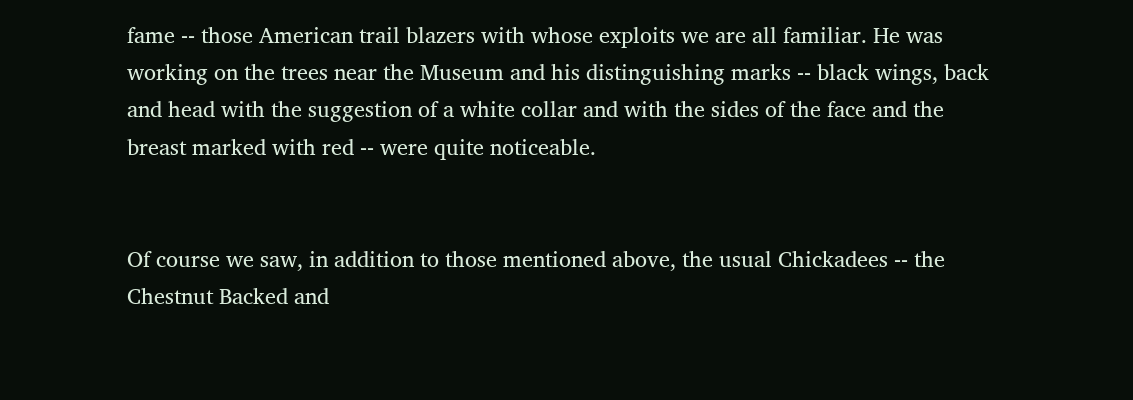fame -- those American trail blazers with whose exploits we are all familiar. He was working on the trees near the Museum and his distinguishing marks -- black wings, back and head with the suggestion of a white collar and with the sides of the face and the breast marked with red -- were quite noticeable.


Of course we saw, in addition to those mentioned above, the usual Chickadees -- the Chestnut Backed and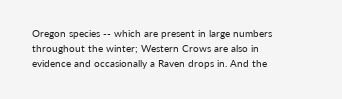Oregon species -- which are present in large numbers throughout the winter; Western Crows are also in evidence and occasionally a Raven drops in. And the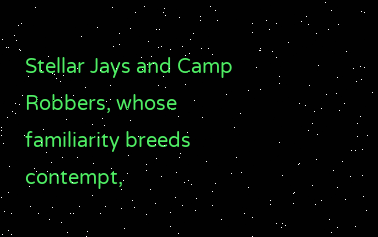Stellar Jays and Camp Robbers, whose familiarity breeds contempt,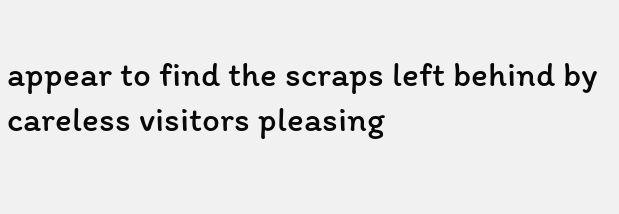appear to find the scraps left behind by careless visitors pleasing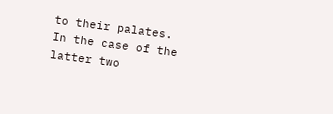to their palates. In the case of the latter two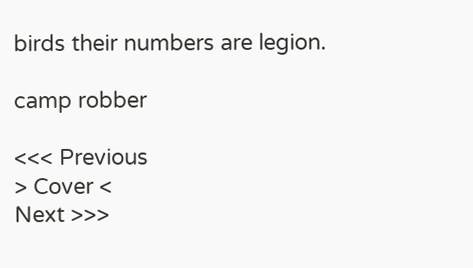birds their numbers are legion.

camp robber

<<< Previous
> Cover <
Next >>>